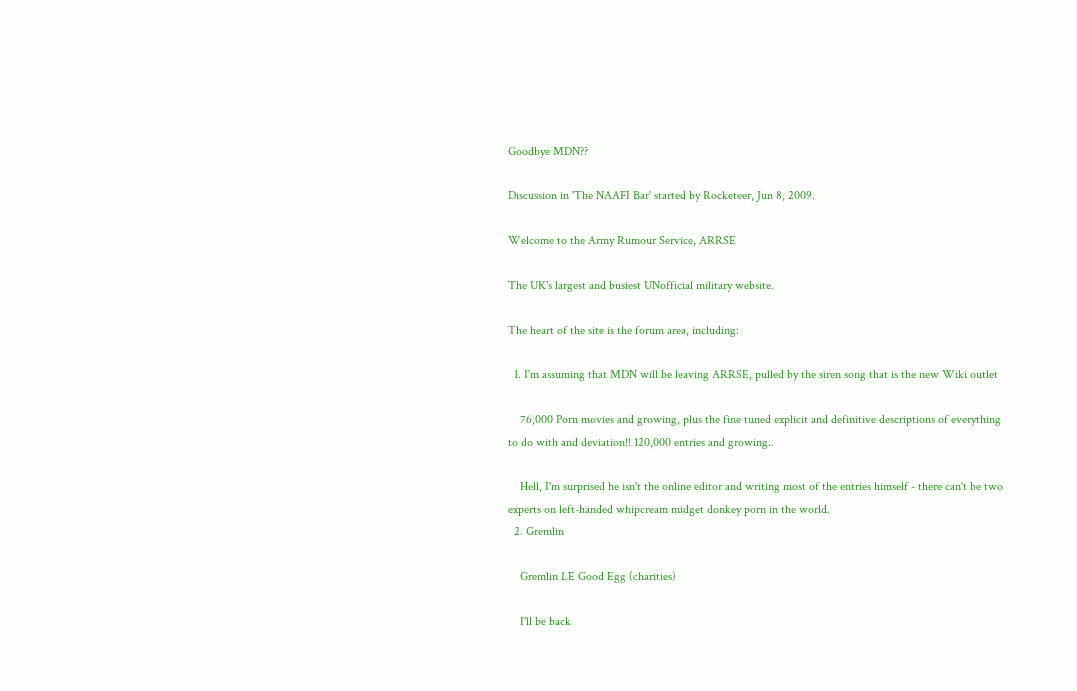Goodbye MDN??

Discussion in 'The NAAFI Bar' started by Rocketeer, Jun 8, 2009.

Welcome to the Army Rumour Service, ARRSE

The UK's largest and busiest UNofficial military website.

The heart of the site is the forum area, including:

  1. I'm assuming that MDN will be leaving ARRSE, pulled by the siren song that is the new Wiki outlet

    76,000 Porn movies and growing, plus the fine tuned explicit and definitive descriptions of everything to do with and deviation!! 120,000 entries and growing..

    Hell, I'm surprised he isn't the online editor and writing most of the entries himself - there can't be two experts on left-handed whipcream midget donkey porn in the world.
  2. Gremlin

    Gremlin LE Good Egg (charities)

    I'll be back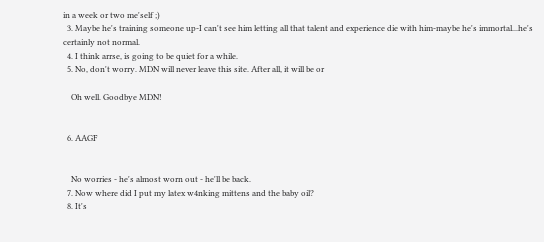in a week or two me'self ;)
  3. Maybe he's training someone up-I can't see him letting all that talent and experience die with him-maybe he's immortal...he's certainly not normal.
  4. I think arrse, is going to be quiet for a while.
  5. No, don't worry. MDN will never leave this site. After all, it will be or

    Oh well. Goodbye MDN!


  6. AAGF


    No worries - he's almost worn out - he'll be back.
  7. Now where did I put my latex w4nking mittens and the baby oil?
  8. It's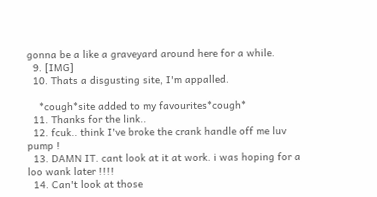gonna be a like a graveyard around here for a while.
  9. [IMG]
  10. Thats a disgusting site, I'm appalled.

    *cough*site added to my favourites*cough*
  11. Thanks for the link..
  12. fcuk.. think I've broke the crank handle off me luv pump !
  13. DAMN IT. cant look at it at work. i was hoping for a loo wank later !!!!
  14. Can't look at those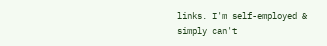links. I'm self-employed & simply can't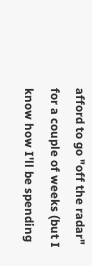afford to go "off the radar" for a couple of weeks (but I know how I'll be spending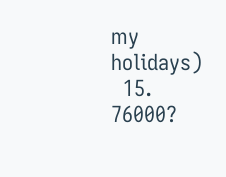my holidays)
  15. 76000?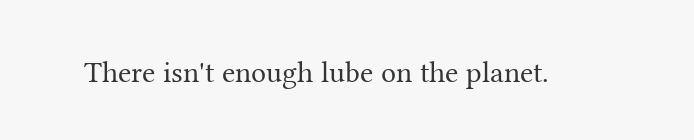There isn't enough lube on the planet.